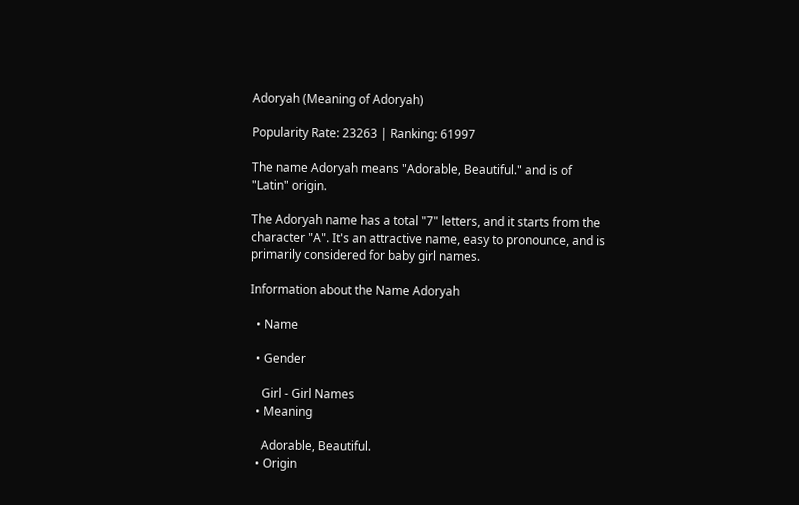Adoryah (Meaning of Adoryah)

Popularity Rate: 23263 | Ranking: 61997

The name Adoryah means "Adorable, Beautiful." and is of "Latin" origin.

The Adoryah name has a total "7" letters, and it starts from the character "A". It's an attractive name, easy to pronounce, and is primarily considered for baby girl names.

Information about the Name Adoryah

  • Name

  • Gender

    Girl - Girl Names
  • Meaning

    Adorable, Beautiful.
  • Origin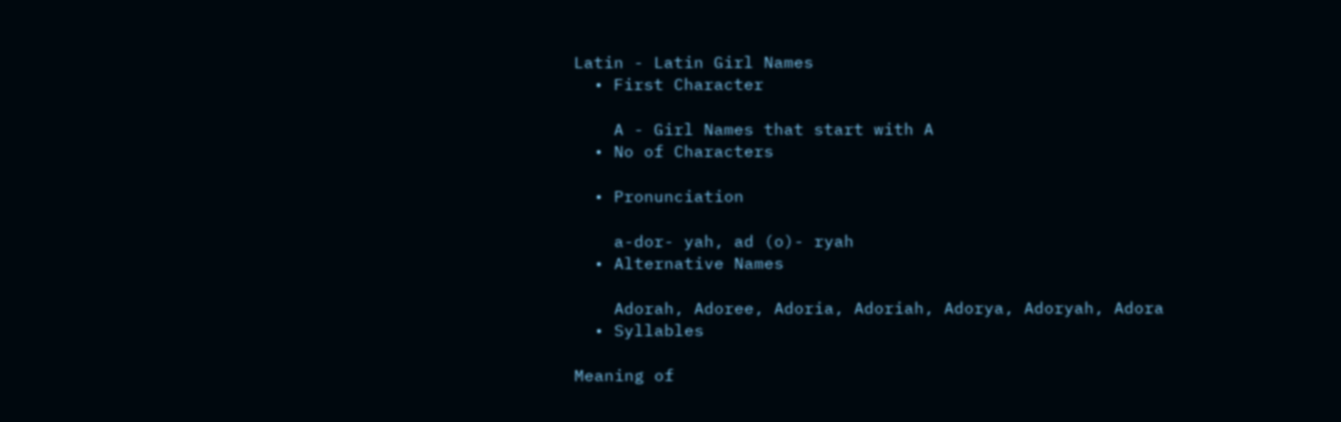Latin - Latin Girl Names
  • First Character

    A - Girl Names that start with A
  • No of Characters

  • Pronunciation

    a-dor- yah, ad (o)- ryah
  • Alternative Names

    Adorah, Adoree, Adoria, Adoriah, Adorya, Adoryah, Adora
  • Syllables

Meaning of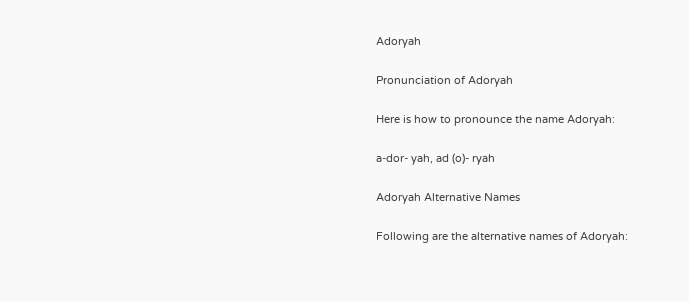Adoryah

Pronunciation of Adoryah

Here is how to pronounce the name Adoryah:

a-dor- yah, ad (o)- ryah

Adoryah Alternative Names

Following are the alternative names of Adoryah: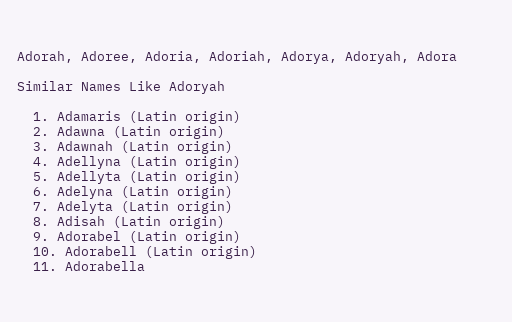Adorah, Adoree, Adoria, Adoriah, Adorya, Adoryah, Adora

Similar Names Like Adoryah

  1. Adamaris (Latin origin)
  2. Adawna (Latin origin)
  3. Adawnah (Latin origin)
  4. Adellyna (Latin origin)
  5. Adellyta (Latin origin)
  6. Adelyna (Latin origin)
  7. Adelyta (Latin origin)
  8. Adisah (Latin origin)
  9. Adorabel (Latin origin)
  10. Adorabell (Latin origin)
  11. Adorabella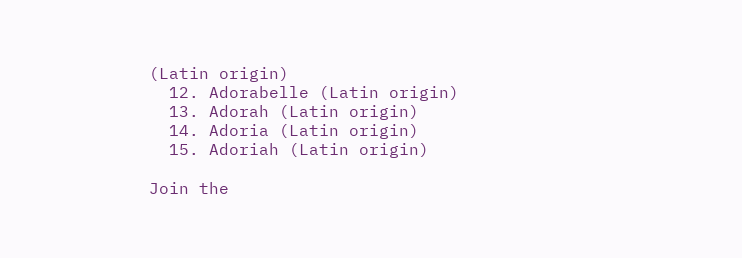(Latin origin)
  12. Adorabelle (Latin origin)
  13. Adorah (Latin origin)
  14. Adoria (Latin origin)
  15. Adoriah (Latin origin)

Join the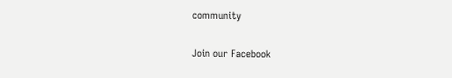community

Join our Facebook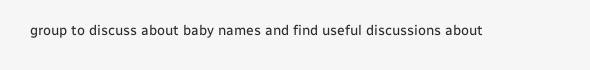group to discuss about baby names and find useful discussions about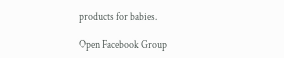products for babies.

Open Facebook Group